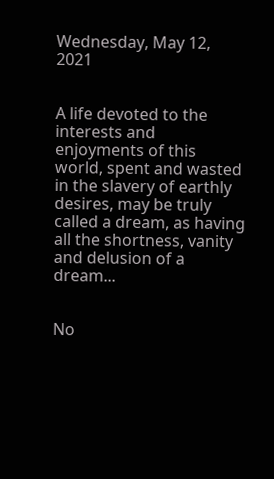Wednesday, May 12, 2021


A life devoted to the interests and enjoyments of this world, spent and wasted in the slavery of earthly desires, may be truly called a dream, as having all the shortness, vanity and delusion of a dream...


No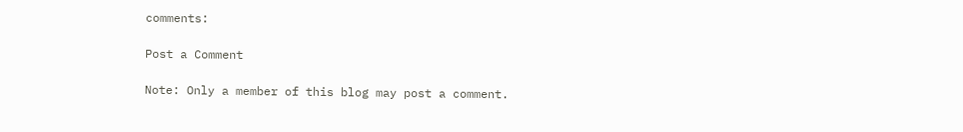comments:

Post a Comment

Note: Only a member of this blog may post a comment.